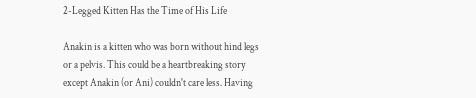2-Legged Kitten Has the Time of His Life

Anakin is a kitten who was born without hind legs or a pelvis. This could be a heartbreaking story except Anakin (or Ani) couldn't care less. Having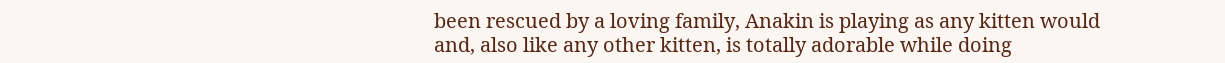been rescued by a loving family, Anakin is playing as any kitten would and, also like any other kitten, is totally adorable while doing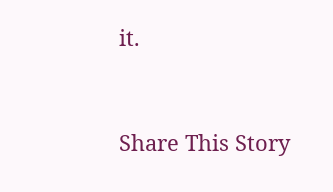it.



Share This Story